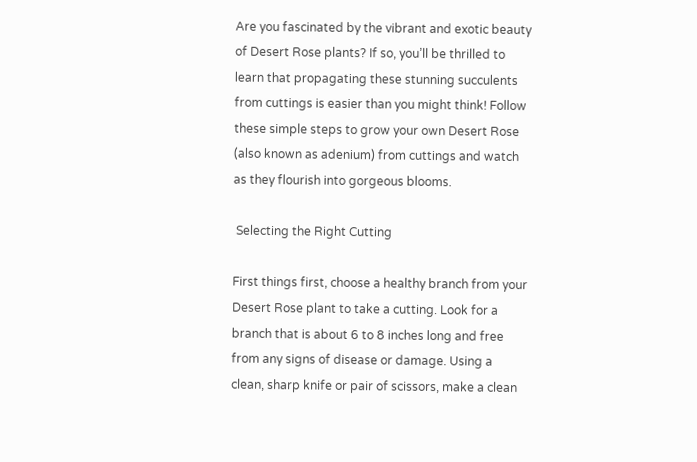Are you fascinated by the vibrant and exotic beauty of Desert Rose plants? If so, you’ll be thrilled to learn that propagating these stunning succulents from cuttings is easier than you might think! Follow these simple steps to grow your own Desert Rose (also known as adenium) from cuttings and watch as they flourish into gorgeous blooms.

 Selecting the Right Cutting

First things first, choose a healthy branch from your Desert Rose plant to take a cutting. Look for a branch that is about 6 to 8 inches long and free from any signs of disease or damage. Using a clean, sharp knife or pair of scissors, make a clean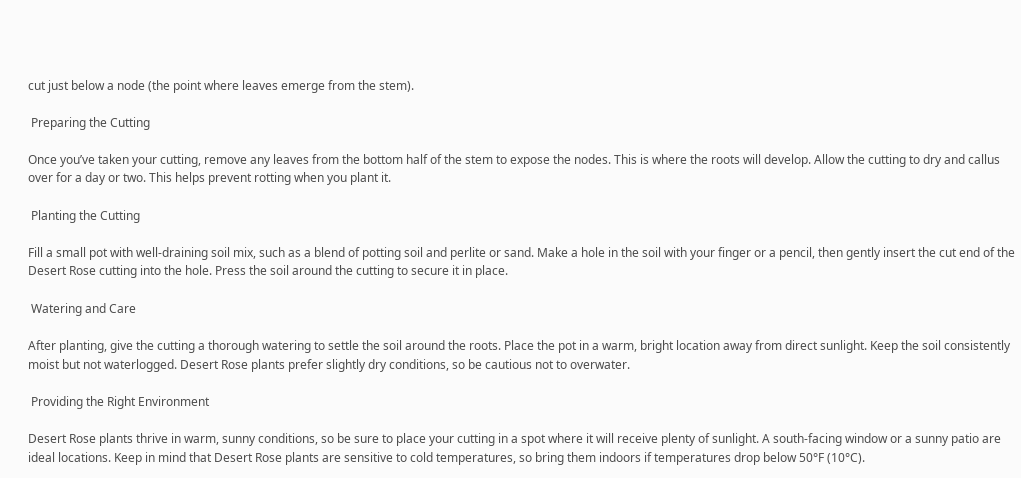cut just below a node (the point where leaves emerge from the stem).

 Preparing the Cutting

Once you’ve taken your cutting, remove any leaves from the bottom half of the stem to expose the nodes. This is where the roots will develop. Allow the cutting to dry and callus over for a day or two. This helps prevent rotting when you plant it.

 Planting the Cutting

Fill a small pot with well-draining soil mix, such as a blend of potting soil and perlite or sand. Make a hole in the soil with your finger or a pencil, then gently insert the cut end of the Desert Rose cutting into the hole. Press the soil around the cutting to secure it in place.

 Watering and Care

After planting, give the cutting a thorough watering to settle the soil around the roots. Place the pot in a warm, bright location away from direct sunlight. Keep the soil consistently moist but not waterlogged. Desert Rose plants prefer slightly dry conditions, so be cautious not to overwater.

 Providing the Right Environment

Desert Rose plants thrive in warm, sunny conditions, so be sure to place your cutting in a spot where it will receive plenty of sunlight. A south-facing window or a sunny patio are ideal locations. Keep in mind that Desert Rose plants are sensitive to cold temperatures, so bring them indoors if temperatures drop below 50°F (10°C).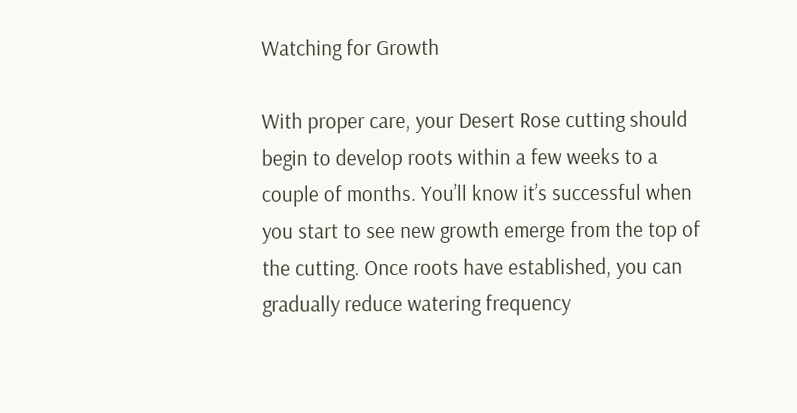Watching for Growth

With proper care, your Desert Rose cutting should begin to develop roots within a few weeks to a couple of months. You’ll know it’s successful when you start to see new growth emerge from the top of the cutting. Once roots have established, you can gradually reduce watering frequency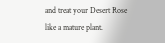and treat your Desert Rose like a mature plant.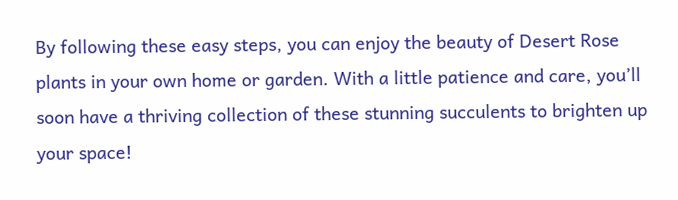By following these easy steps, you can enjoy the beauty of Desert Rose plants in your own home or garden. With a little patience and care, you’ll soon have a thriving collection of these stunning succulents to brighten up your space!